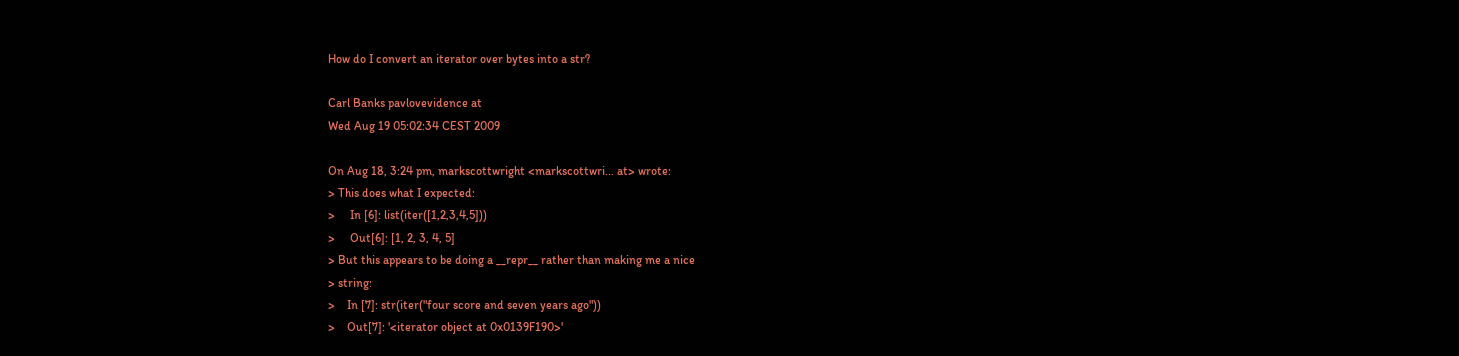How do I convert an iterator over bytes into a str?

Carl Banks pavlovevidence at
Wed Aug 19 05:02:34 CEST 2009

On Aug 18, 3:24 pm, markscottwright <markscottwri... at> wrote:
> This does what I expected:
>     In [6]: list(iter([1,2,3,4,5]))
>     Out[6]: [1, 2, 3, 4, 5]
> But this appears to be doing a __repr__ rather than making me a nice
> string:
>    In [7]: str(iter("four score and seven years ago"))
>    Out[7]: '<iterator object at 0x0139F190>'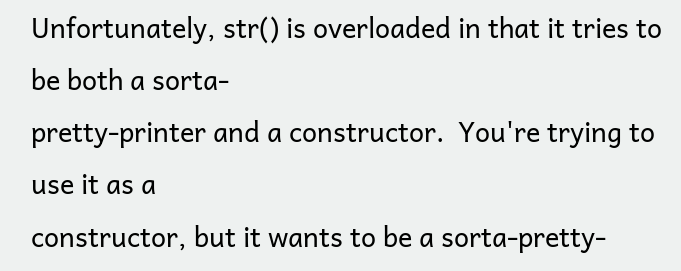Unfortunately, str() is overloaded in that it tries to be both a sorta-
pretty-printer and a constructor.  You're trying to use it as a
constructor, but it wants to be a sorta-pretty-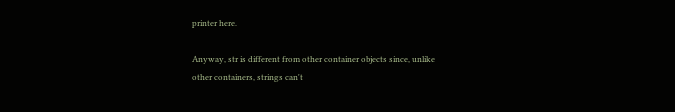printer here.

Anyway, str is different from other container objects since, unlike
other containers, strings can't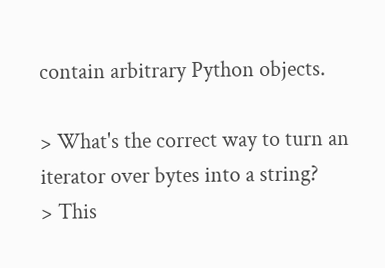contain arbitrary Python objects.

> What's the correct way to turn an iterator over bytes into a string?
> This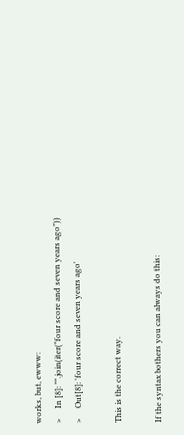works, but, ewww:
>     In [8]: "".join(iter("four score and seven years ago"))
>     Out[8]: 'four score and seven years ago'

This is the correct way.

If the syntax bothers you can always do this: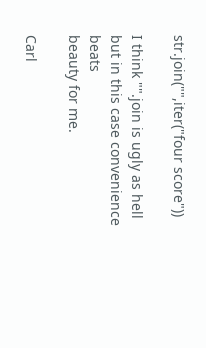str.join("",iter("four score"))

I think "".join is ugly as hell but in this case convenience beats
beauty for me.

Carl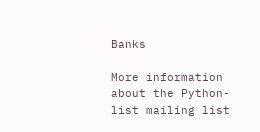Banks

More information about the Python-list mailing list